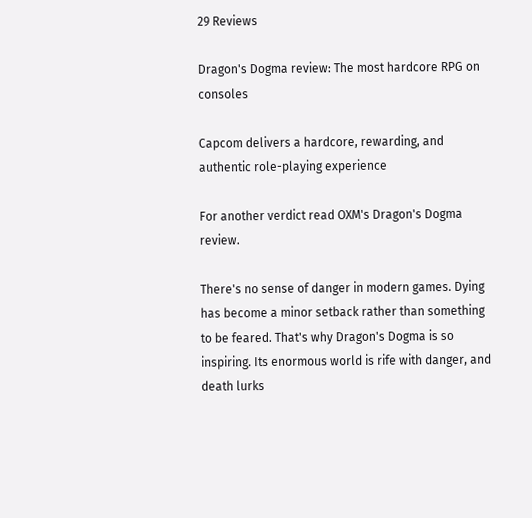29 Reviews

Dragon's Dogma review: The most hardcore RPG on consoles

Capcom delivers a hardcore, rewarding, and authentic role-playing experience

For another verdict read OXM's Dragon's Dogma review.

There's no sense of danger in modern games. Dying has become a minor setback rather than something to be feared. That's why Dragon's Dogma is so inspiring. Its enormous world is rife with danger, and death lurks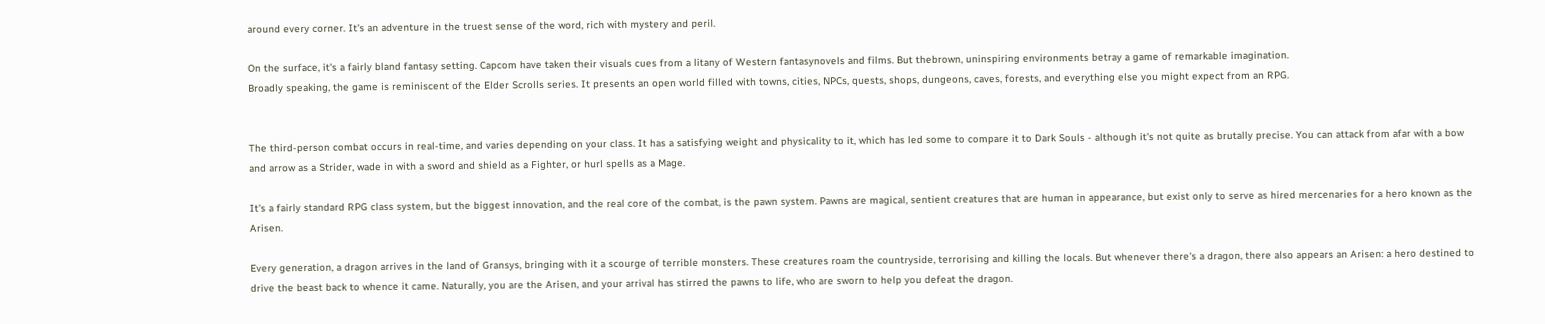around every corner. It's an adventure in the truest sense of the word, rich with mystery and peril.

On the surface, it's a fairly bland fantasy setting. Capcom have taken their visuals cues from a litany of Western fantasynovels and films. But thebrown, uninspiring environments betray a game of remarkable imagination.
Broadly speaking, the game is reminiscent of the Elder Scrolls series. It presents an open world filled with towns, cities, NPCs, quests, shops, dungeons, caves, forests, and everything else you might expect from an RPG.


The third-person combat occurs in real-time, and varies depending on your class. It has a satisfying weight and physicality to it, which has led some to compare it to Dark Souls - although it's not quite as brutally precise. You can attack from afar with a bow and arrow as a Strider, wade in with a sword and shield as a Fighter, or hurl spells as a Mage.

It's a fairly standard RPG class system, but the biggest innovation, and the real core of the combat, is the pawn system. Pawns are magical, sentient creatures that are human in appearance, but exist only to serve as hired mercenaries for a hero known as the Arisen.

Every generation, a dragon arrives in the land of Gransys, bringing with it a scourge of terrible monsters. These creatures roam the countryside, terrorising and killing the locals. But whenever there's a dragon, there also appears an Arisen: a hero destined to drive the beast back to whence it came. Naturally, you are the Arisen, and your arrival has stirred the pawns to life, who are sworn to help you defeat the dragon.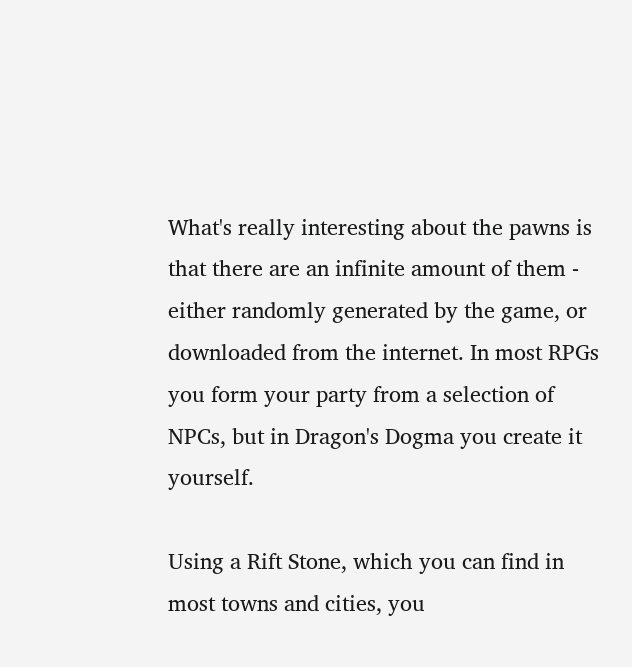What's really interesting about the pawns is that there are an infinite amount of them - either randomly generated by the game, or downloaded from the internet. In most RPGs you form your party from a selection of NPCs, but in Dragon's Dogma you create it yourself.

Using a Rift Stone, which you can find in most towns and cities, you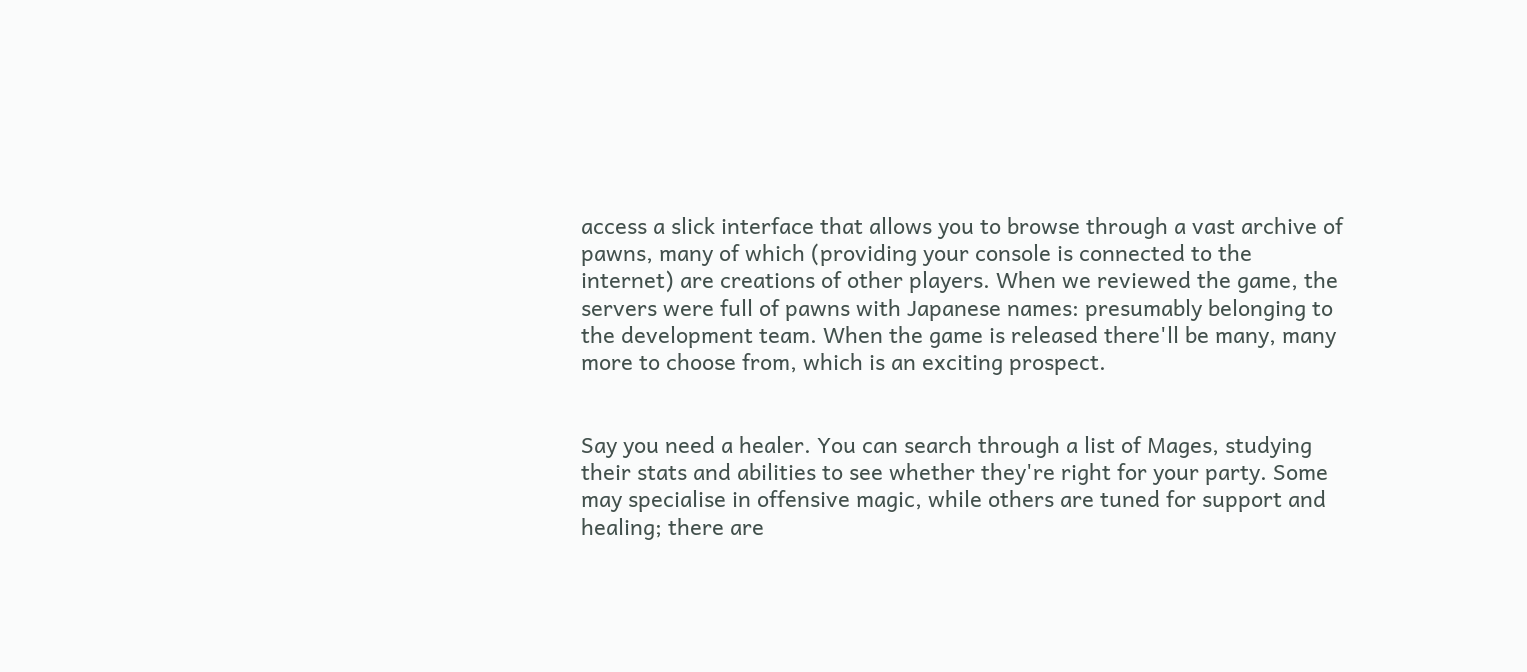access a slick interface that allows you to browse through a vast archive of pawns, many of which (providing your console is connected to the internet) are creations of other players. When we reviewed the game, the servers were full of pawns with Japanese names: presumably belonging to the development team. When the game is released there'll be many, many more to choose from, which is an exciting prospect.


Say you need a healer. You can search through a list of Mages, studying their stats and abilities to see whether they're right for your party. Some may specialise in offensive magic, while others are tuned for support and healing; there are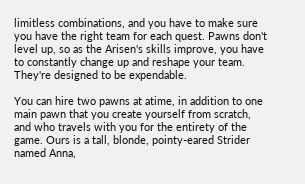limitless combinations, and you have to make sure you have the right team for each quest. Pawns don't level up, so as the Arisen's skills improve, you have to constantly change up and reshape your team. They're designed to be expendable.

You can hire two pawns at atime, in addition to one main pawn that you create yourself from scratch, and who travels with you for the entirety of the game. Ours is a tall, blonde, pointy-eared Strider named Anna,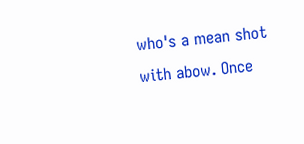who's a mean shot with abow. Once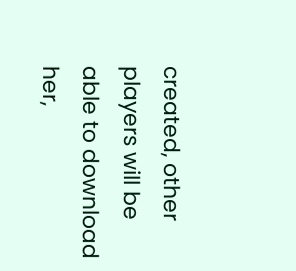created, other players will be able to download her,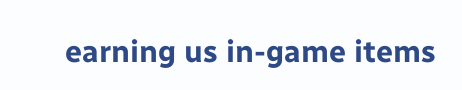earning us in-game items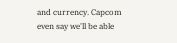and currency. Capcom even say we'll be able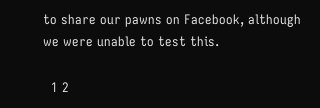to share our pawns on Facebook, although we were unable to test this.

  1 2